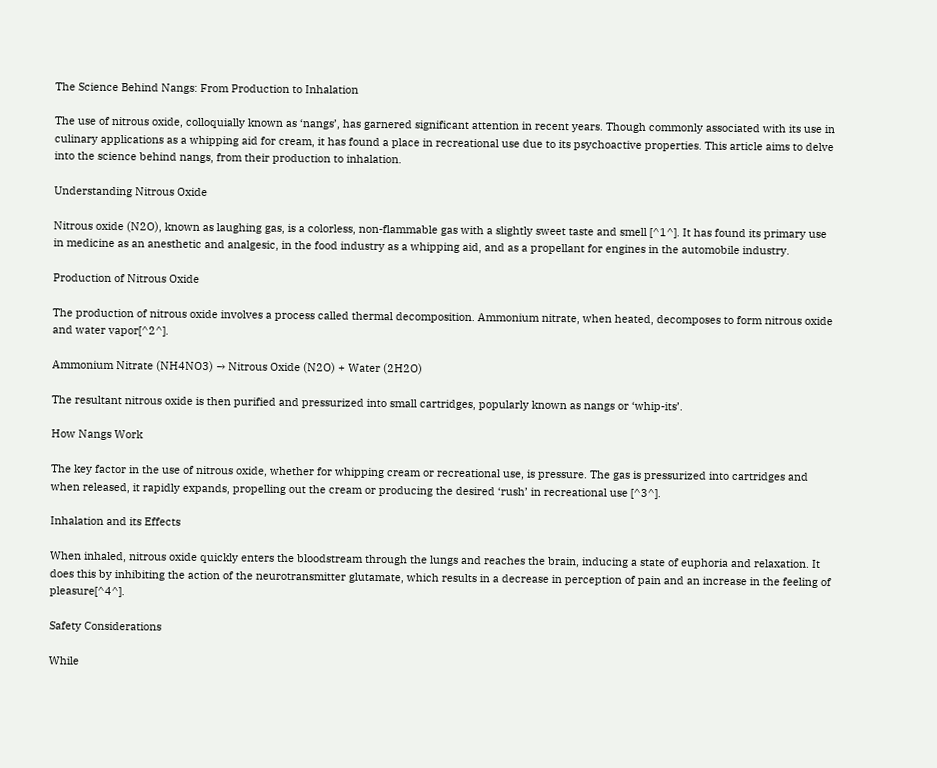The Science Behind Nangs: From Production to Inhalation

The use of nitrous oxide, colloquially known as ‘nangs’, has garnered significant attention in recent years. Though commonly associated with its use in culinary applications as a whipping aid for cream, it has found a place in recreational use due to its psychoactive properties. This article aims to delve into the science behind nangs, from their production to inhalation.

Understanding Nitrous Oxide

Nitrous oxide (N2O), known as laughing gas, is a colorless, non-flammable gas with a slightly sweet taste and smell [^1^]. It has found its primary use in medicine as an anesthetic and analgesic, in the food industry as a whipping aid, and as a propellant for engines in the automobile industry.

Production of Nitrous Oxide

The production of nitrous oxide involves a process called thermal decomposition. Ammonium nitrate, when heated, decomposes to form nitrous oxide and water vapor[^2^].

Ammonium Nitrate (NH4NO3) → Nitrous Oxide (N2O) + Water (2H2O)

The resultant nitrous oxide is then purified and pressurized into small cartridges, popularly known as nangs or ‘whip-its’.

How Nangs Work

The key factor in the use of nitrous oxide, whether for whipping cream or recreational use, is pressure. The gas is pressurized into cartridges and when released, it rapidly expands, propelling out the cream or producing the desired ‘rush’ in recreational use [^3^].

Inhalation and its Effects

When inhaled, nitrous oxide quickly enters the bloodstream through the lungs and reaches the brain, inducing a state of euphoria and relaxation. It does this by inhibiting the action of the neurotransmitter glutamate, which results in a decrease in perception of pain and an increase in the feeling of pleasure[^4^].

Safety Considerations

While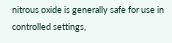nitrous oxide is generally safe for use in controlled settings,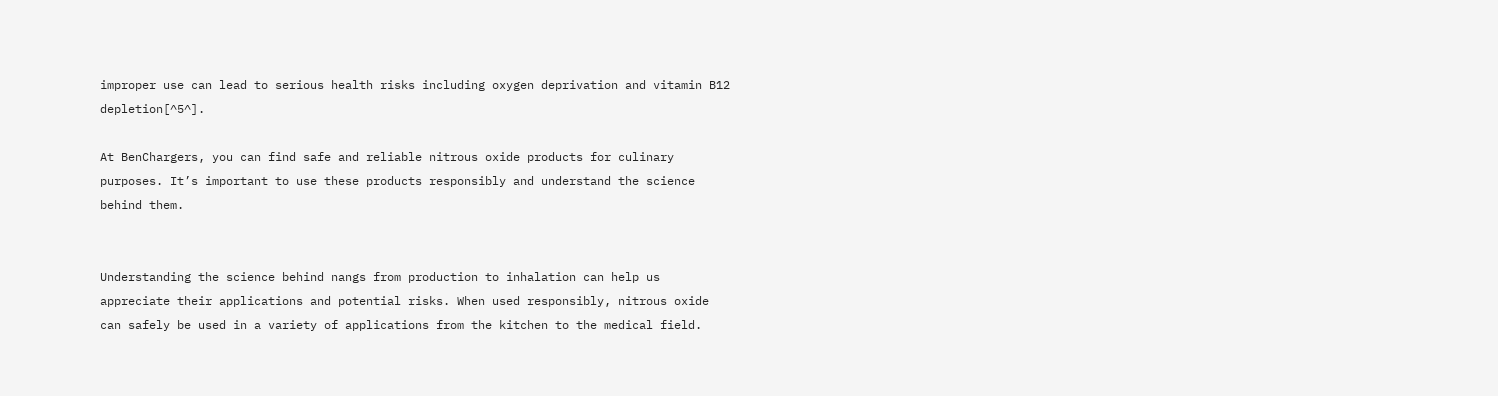improper use can lead to serious health risks including oxygen deprivation and vitamin B12 depletion[^5^].

At BenChargers, you can find safe and reliable nitrous oxide products for culinary purposes. It’s important to use these products responsibly and understand the science behind them.


Understanding the science behind nangs from production to inhalation can help us appreciate their applications and potential risks. When used responsibly, nitrous oxide can safely be used in a variety of applications from the kitchen to the medical field.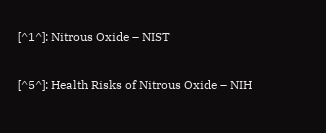[^1^]: Nitrous Oxide – NIST

[^5^]: Health Risks of Nitrous Oxide – NIH